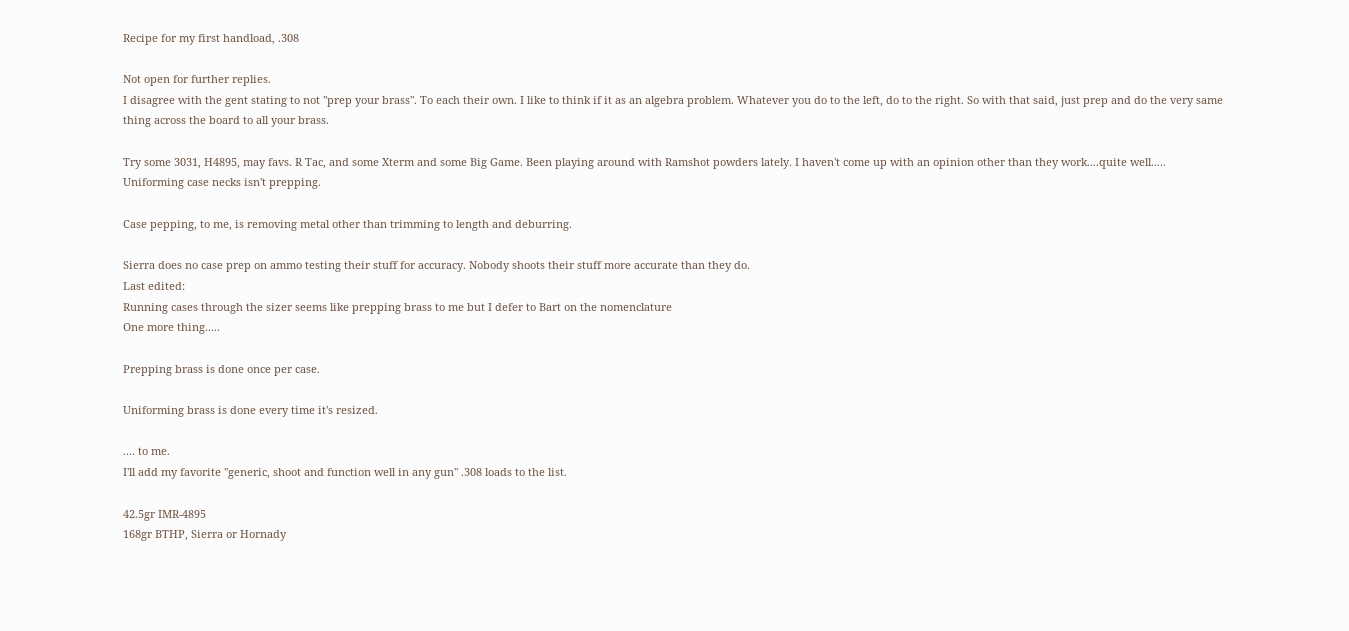Recipe for my first handload, .308

Not open for further replies.
I disagree with the gent stating to not "prep your brass". To each their own. I like to think if it as an algebra problem. Whatever you do to the left, do to the right. So with that said, just prep and do the very same thing across the board to all your brass.

Try some 3031, H4895, may favs. R Tac, and some Xterm and some Big Game. Been playing around with Ramshot powders lately. I haven't come up with an opinion other than they work....quite well.....
Uniforming case necks isn't prepping.

Case pepping, to me, is removing metal other than trimming to length and deburring.

Sierra does no case prep on ammo testing their stuff for accuracy. Nobody shoots their stuff more accurate than they do.
Last edited:
Running cases through the sizer seems like prepping brass to me but I defer to Bart on the nomenclature
One more thing.....

Prepping brass is done once per case.

Uniforming brass is done every time it's resized.

.... to me.
I'll add my favorite "generic, shoot and function well in any gun" .308 loads to the list.

42.5gr IMR-4895
168gr BTHP, Sierra or Hornady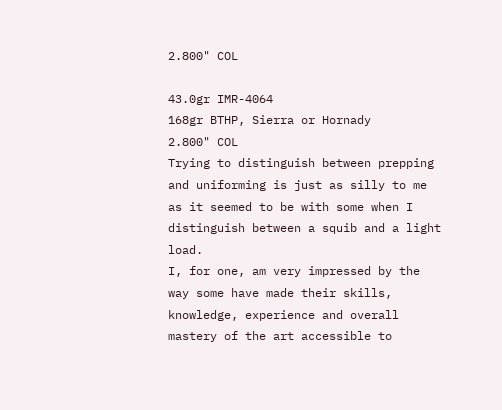2.800" COL

43.0gr IMR-4064
168gr BTHP, Sierra or Hornady
2.800" COL
Trying to distinguish between prepping and uniforming is just as silly to me as it seemed to be with some when I distinguish between a squib and a light load.
I, for one, am very impressed by the way some have made their skills, knowledge, experience and overall mastery of the art accessible to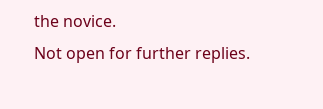the novice.
Not open for further replies.